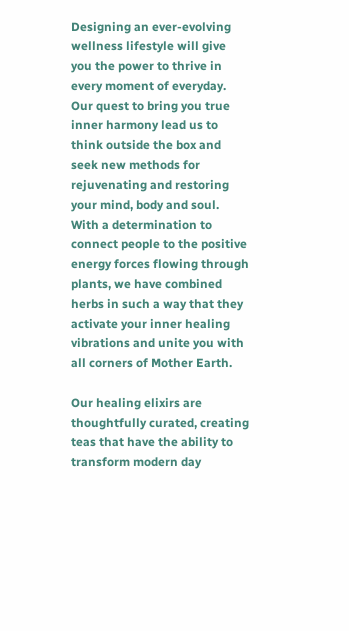Designing an ever-evolving wellness lifestyle will give you the power to thrive in every moment of everyday. Our quest to bring you true inner harmony lead us to think outside the box and seek new methods for rejuvenating and restoring your mind, body and soul. With a determination to connect people to the positive energy forces flowing through plants, we have combined herbs in such a way that they activate your inner healing vibrations and unite you with all corners of Mother Earth.

Our healing elixirs are thoughtfully curated, creating teas that have the ability to transform modern day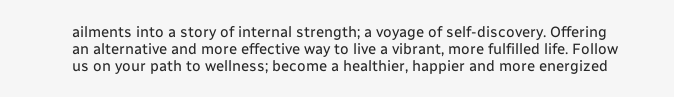ailments into a story of internal strength; a voyage of self-discovery. Offering an alternative and more effective way to live a vibrant, more fulfilled life. Follow us on your path to wellness; become a healthier, happier and more energized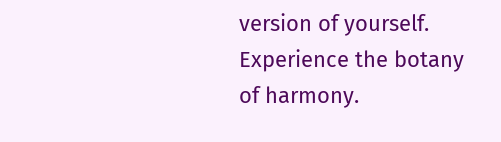version of yourself. Experience the botany of harmony.